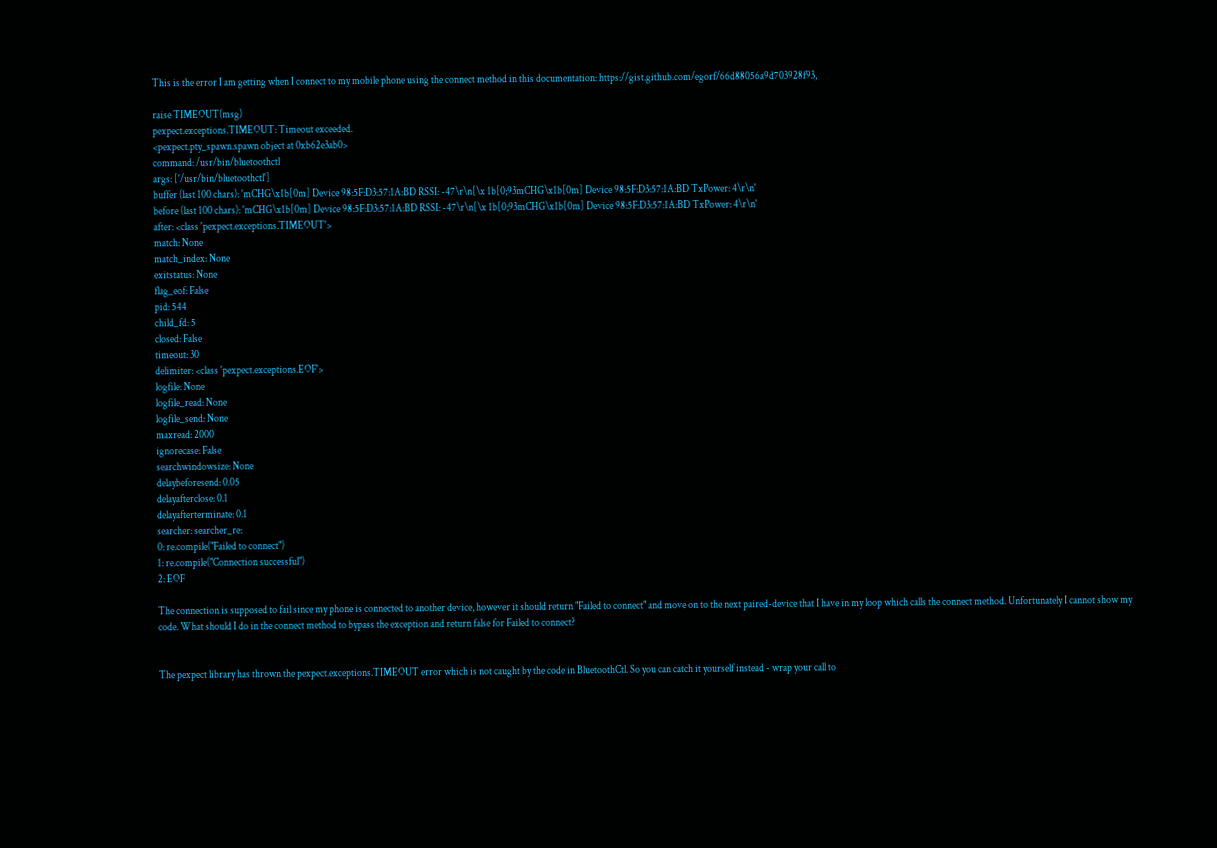This is the error I am getting when I connect to my mobile phone using the connect method in this documentation: https://gist.github.com/egorf/66d88056a9d703928f93,

raise TIMEOUT(msg)
pexpect.exceptions.TIMEOUT: Timeout exceeded.
<pexpect.pty_spawn.spawn object at 0xb62e3ab0>
command: /usr/bin/bluetoothctl
args: ['/usr/bin/bluetoothctl']
buffer (last 100 chars): 'mCHG\x1b[0m] Device 98:5F:D3:57:1A:BD RSSI: -47\r\n[\x 1b[0;93mCHG\x1b[0m] Device 98:5F:D3:57:1A:BD TxPower: 4\r\n'
before (last 100 chars): 'mCHG\x1b[0m] Device 98:5F:D3:57:1A:BD RSSI: -47\r\n[\x 1b[0;93mCHG\x1b[0m] Device 98:5F:D3:57:1A:BD TxPower: 4\r\n'
after: <class 'pexpect.exceptions.TIMEOUT'>
match: None
match_index: None
exitstatus: None
flag_eof: False
pid: 544
child_fd: 5
closed: False
timeout: 30
delimiter: <class 'pexpect.exceptions.EOF'>
logfile: None
logfile_read: None
logfile_send: None
maxread: 2000
ignorecase: False
searchwindowsize: None
delaybeforesend: 0.05
delayafterclose: 0.1
delayafterterminate: 0.1
searcher: searcher_re:
0: re.compile("Failed to connect")
1: re.compile("Connection successful")
2: EOF

The connection is supposed to fail since my phone is connected to another device, however it should return "Failed to connect" and move on to the next paired-device that I have in my loop which calls the connect method. Unfortunately I cannot show my code. What should I do in the connect method to bypass the exception and return false for Failed to connect?


The pexpect library has thrown the pexpect.exceptions.TIMEOUT error which is not caught by the code in BluetoothCtl. So you can catch it yourself instead - wrap your call to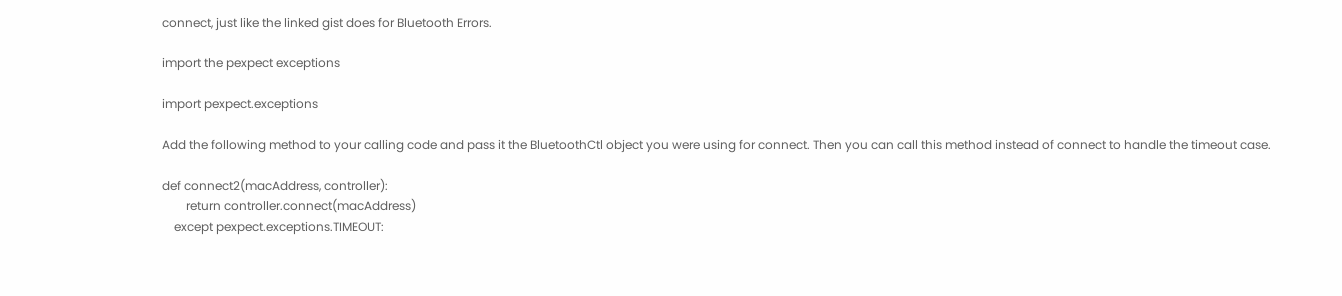connect, just like the linked gist does for Bluetooth Errors.

import the pexpect exceptions

import pexpect.exceptions

Add the following method to your calling code and pass it the BluetoothCtl object you were using for connect. Then you can call this method instead of connect to handle the timeout case.

def connect2(macAddress, controller):
        return controller.connect(macAddress)
    except pexpect.exceptions.TIMEOUT: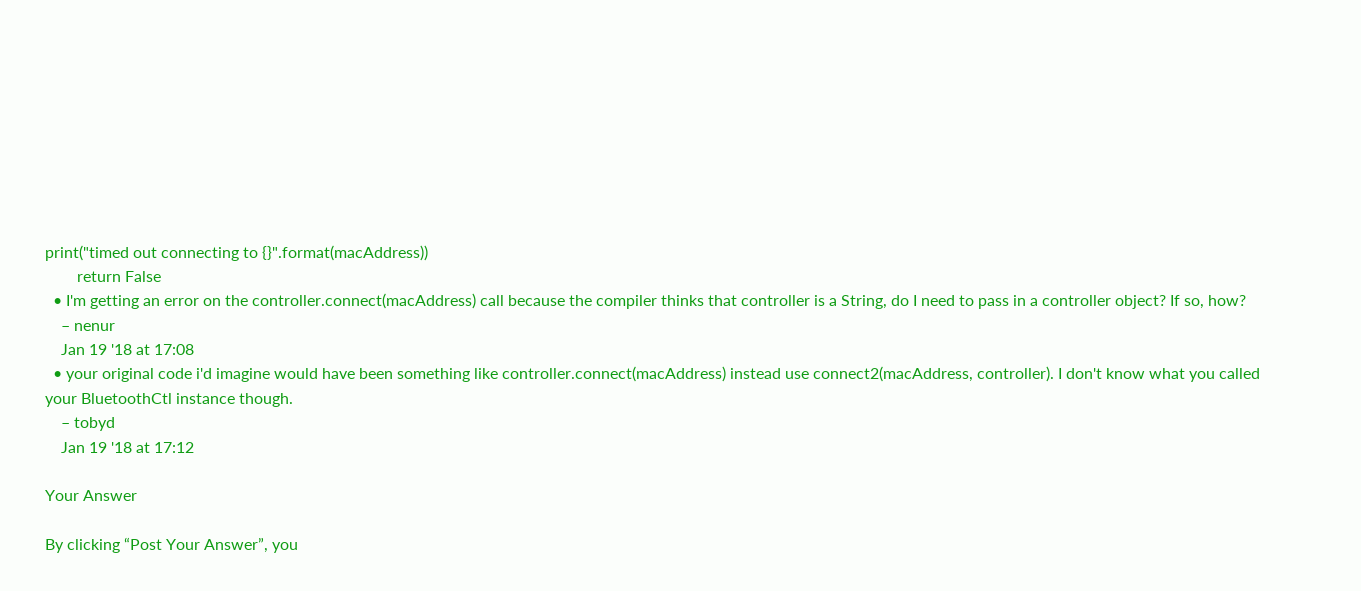print("timed out connecting to {}".format(macAddress))
        return False
  • I'm getting an error on the controller.connect(macAddress) call because the compiler thinks that controller is a String, do I need to pass in a controller object? If so, how?
    – nenur
    Jan 19 '18 at 17:08
  • your original code i'd imagine would have been something like controller.connect(macAddress) instead use connect2(macAddress, controller). I don't know what you called your BluetoothCtl instance though.
    – tobyd
    Jan 19 '18 at 17:12

Your Answer

By clicking “Post Your Answer”, you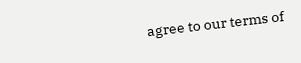agree to our terms of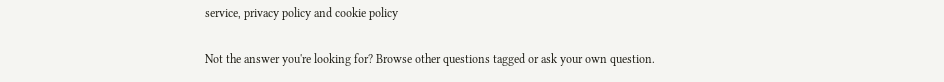service, privacy policy and cookie policy

Not the answer you're looking for? Browse other questions tagged or ask your own question.